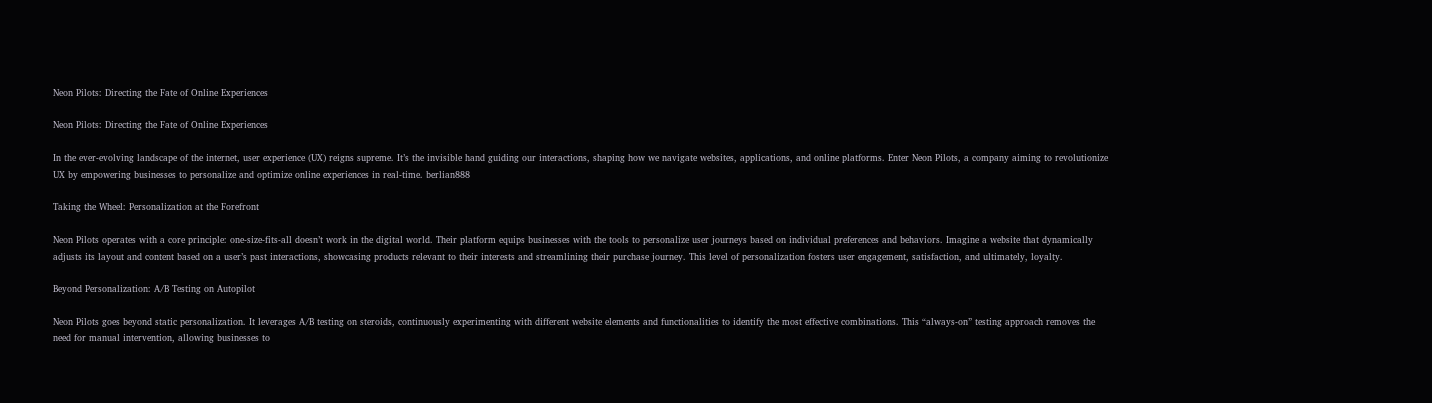Neon Pilots: Directing the Fate of Online Experiences

Neon Pilots: Directing the Fate of Online Experiences

In the ever-evolving landscape of the internet, user experience (UX) reigns supreme. It’s the invisible hand guiding our interactions, shaping how we navigate websites, applications, and online platforms. Enter Neon Pilots, a company aiming to revolutionize UX by empowering businesses to personalize and optimize online experiences in real-time. berlian888

Taking the Wheel: Personalization at the Forefront

Neon Pilots operates with a core principle: one-size-fits-all doesn’t work in the digital world. Their platform equips businesses with the tools to personalize user journeys based on individual preferences and behaviors. Imagine a website that dynamically adjusts its layout and content based on a user’s past interactions, showcasing products relevant to their interests and streamlining their purchase journey. This level of personalization fosters user engagement, satisfaction, and ultimately, loyalty.

Beyond Personalization: A/B Testing on Autopilot

Neon Pilots goes beyond static personalization. It leverages A/B testing on steroids, continuously experimenting with different website elements and functionalities to identify the most effective combinations. This “always-on” testing approach removes the need for manual intervention, allowing businesses to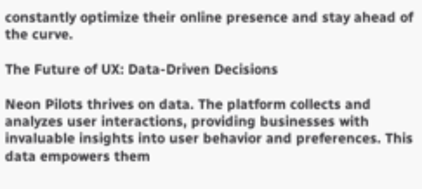constantly optimize their online presence and stay ahead of the curve.

The Future of UX: Data-Driven Decisions

Neon Pilots thrives on data. The platform collects and analyzes user interactions, providing businesses with invaluable insights into user behavior and preferences. This data empowers them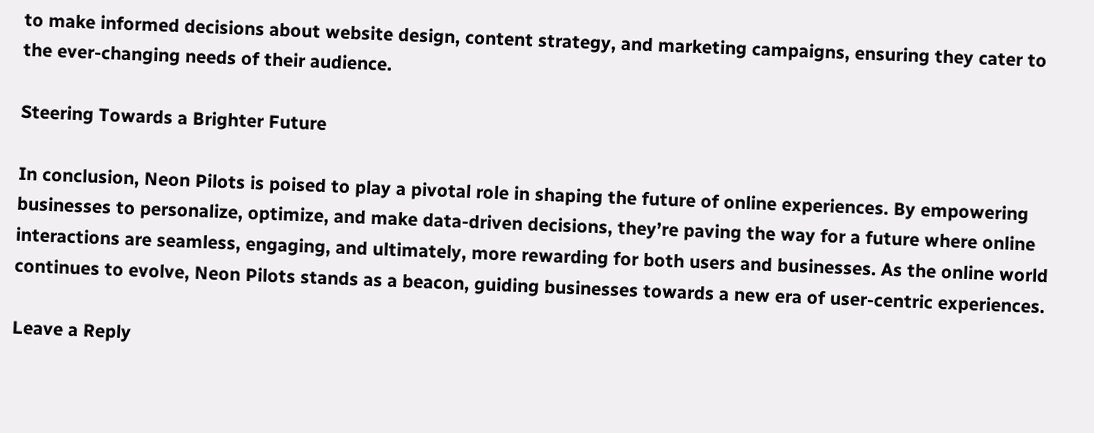to make informed decisions about website design, content strategy, and marketing campaigns, ensuring they cater to the ever-changing needs of their audience.

Steering Towards a Brighter Future

In conclusion, Neon Pilots is poised to play a pivotal role in shaping the future of online experiences. By empowering businesses to personalize, optimize, and make data-driven decisions, they’re paving the way for a future where online interactions are seamless, engaging, and ultimately, more rewarding for both users and businesses. As the online world continues to evolve, Neon Pilots stands as a beacon, guiding businesses towards a new era of user-centric experiences.

Leave a Reply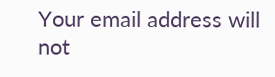Your email address will not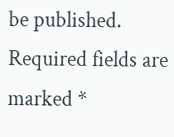be published. Required fields are marked *